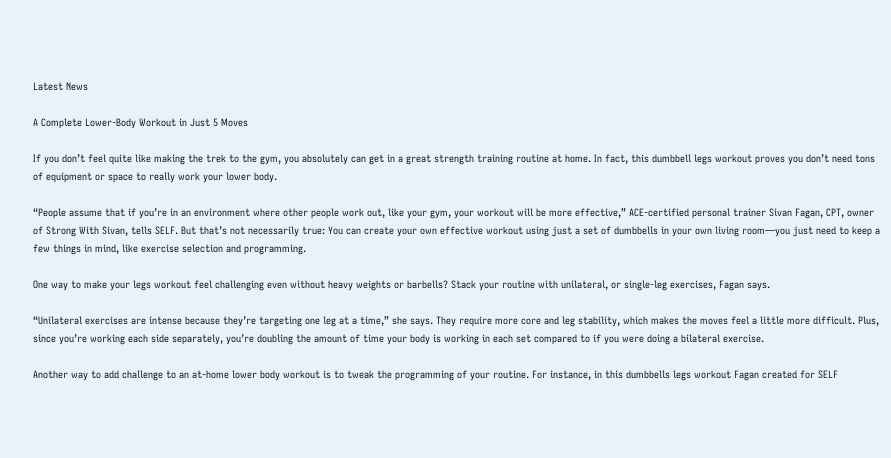Latest News

A Complete Lower-Body Workout in Just 5 Moves

If you don’t feel quite like making the trek to the gym, you absolutely can get in a great strength training routine at home. In fact, this dumbbell legs workout proves you don’t need tons of equipment or space to really work your lower body.

“People assume that if you’re in an environment where other people work out, like your gym, your workout will be more effective,” ACE-certified personal trainer Sivan Fagan, CPT, owner of Strong With Sivan, tells SELF. But that’s not necessarily true: You can create your own effective workout using just a set of dumbbells in your own living room—you just need to keep a few things in mind, like exercise selection and programming.

One way to make your legs workout feel challenging even without heavy weights or barbells? Stack your routine with unilateral, or single-leg exercises, Fagan says.

“Unilateral exercises are intense because they’re targeting one leg at a time,” she says. They require more core and leg stability, which makes the moves feel a little more difficult. Plus, since you’re working each side separately, you’re doubling the amount of time your body is working in each set compared to if you were doing a bilateral exercise.

Another way to add challenge to an at-home lower body workout is to tweak the programming of your routine. For instance, in this dumbbells legs workout Fagan created for SELF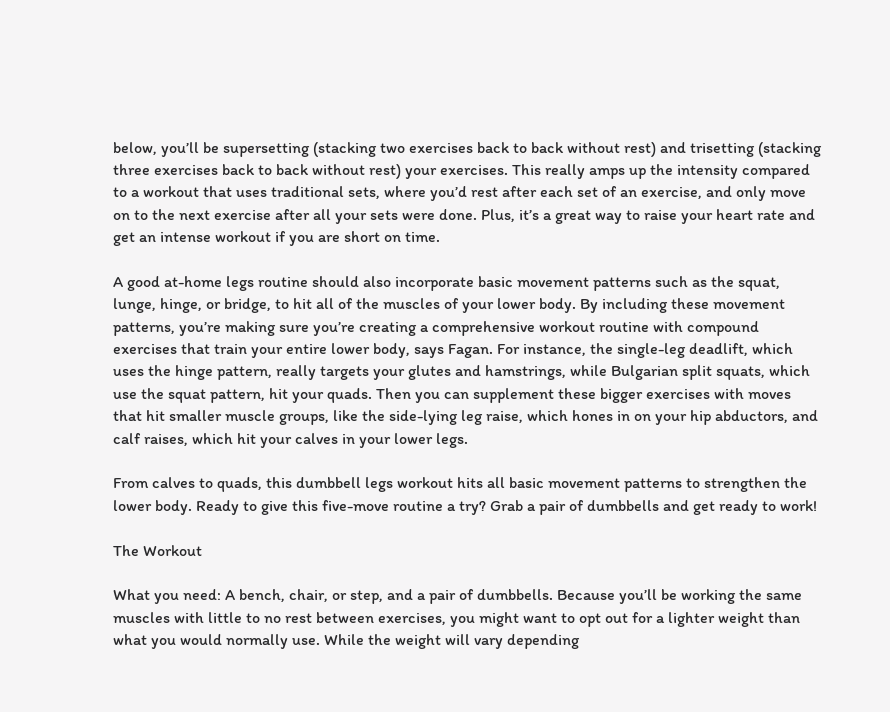below, you’ll be supersetting (stacking two exercises back to back without rest) and trisetting (stacking three exercises back to back without rest) your exercises. This really amps up the intensity compared to a workout that uses traditional sets, where you’d rest after each set of an exercise, and only move on to the next exercise after all your sets were done. Plus, it’s a great way to raise your heart rate and get an intense workout if you are short on time.

A good at-home legs routine should also incorporate basic movement patterns such as the squat, lunge, hinge, or bridge, to hit all of the muscles of your lower body. By including these movement patterns, you’re making sure you’re creating a comprehensive workout routine with compound exercises that train your entire lower body, says Fagan. For instance, the single-leg deadlift, which uses the hinge pattern, really targets your glutes and hamstrings, while Bulgarian split squats, which use the squat pattern, hit your quads. Then you can supplement these bigger exercises with moves that hit smaller muscle groups, like the side-lying leg raise, which hones in on your hip abductors, and calf raises, which hit your calves in your lower legs.

From calves to quads, this dumbbell legs workout hits all basic movement patterns to strengthen the lower body. Ready to give this five-move routine a try? Grab a pair of dumbbells and get ready to work!

The Workout

What you need: A bench, chair, or step, and a pair of dumbbells. Because you’ll be working the same muscles with little to no rest between exercises, you might want to opt out for a lighter weight than what you would normally use. While the weight will vary depending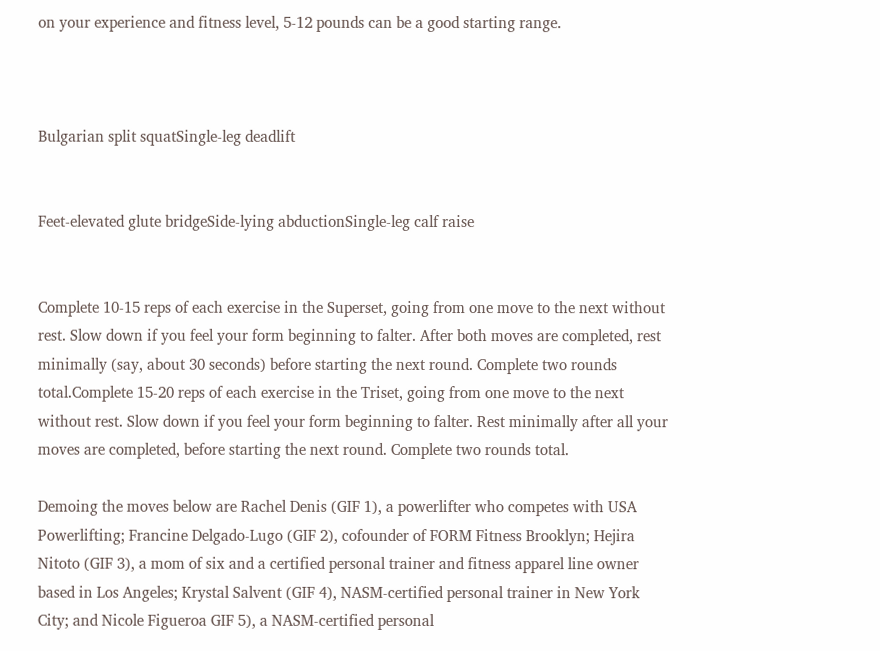on your experience and fitness level, 5-12 pounds can be a good starting range.



Bulgarian split squatSingle-leg deadlift


Feet-elevated glute bridgeSide-lying abductionSingle-leg calf raise


Complete 10-15 reps of each exercise in the Superset, going from one move to the next without rest. Slow down if you feel your form beginning to falter. After both moves are completed, rest minimally (say, about 30 seconds) before starting the next round. Complete two rounds total.Complete 15-20 reps of each exercise in the Triset, going from one move to the next without rest. Slow down if you feel your form beginning to falter. Rest minimally after all your moves are completed, before starting the next round. Complete two rounds total.

Demoing the moves below are Rachel Denis (GIF 1), a powerlifter who competes with USA Powerlifting; Francine Delgado-Lugo (GIF 2), cofounder of FORM Fitness Brooklyn; Hejira Nitoto (GIF 3), a mom of six and a certified personal trainer and fitness apparel line owner based in Los Angeles; Krystal Salvent (GIF 4), NASM-certified personal trainer in New York City; and Nicole Figueroa GIF 5), a NASM-certified personal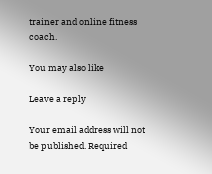trainer and online fitness coach.

You may also like

Leave a reply

Your email address will not be published. Required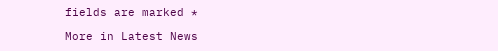fields are marked *

More in Latest News